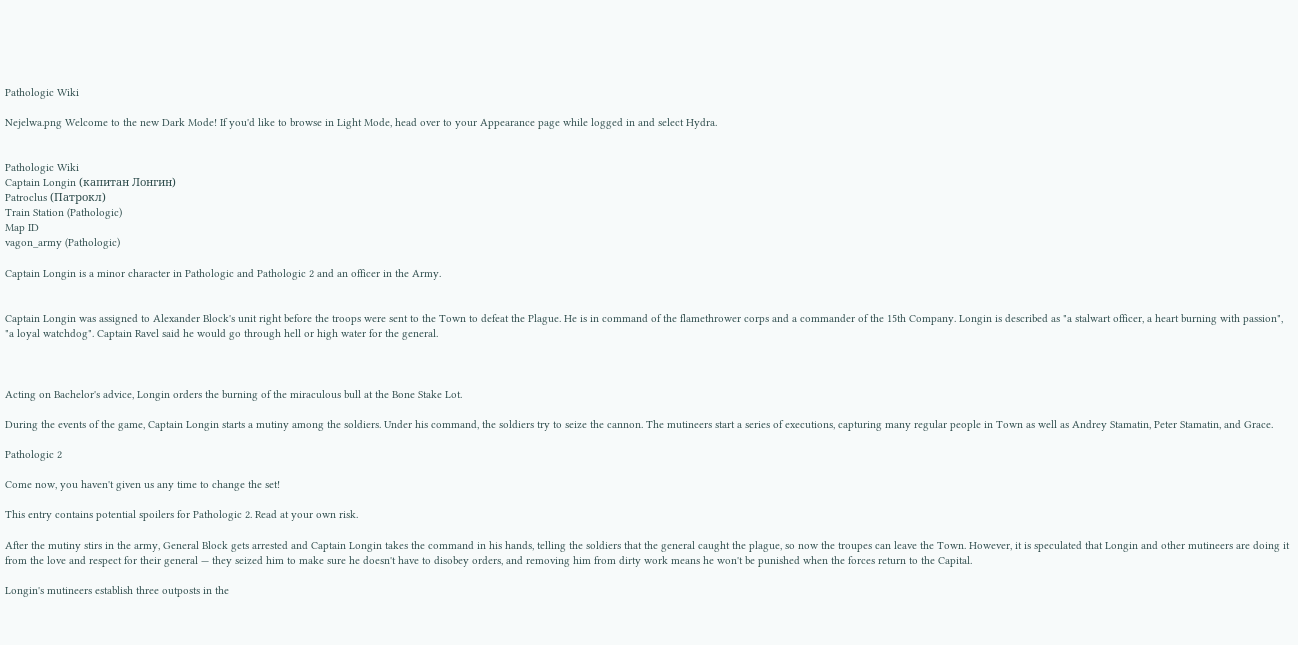Pathologic Wiki

Nejelwa.png Welcome to the new Dark Mode! If you'd like to browse in Light Mode, head over to your Appearance page while logged in and select Hydra.


Pathologic Wiki
Captain Longin (капитан Лонгин)
Patroclus (Патрокл)
Train Station (Pathologic)
Map ID
vagon_army (Pathologic)

Captain Longin is a minor character in Pathologic and Pathologic 2 and an officer in the Army.


Captain Longin was assigned to Alexander Block's unit right before the troops were sent to the Town to defeat the Plague. He is in command of the flamethrower corps and a commander of the 15th Company. Longin is described as "a stalwart officer, a heart burning with passion", "a loyal watchdog". Captain Ravel said he would go through hell or high water for the general.



Acting on Bachelor's advice, Longin orders the burning of the miraculous bull at the Bone Stake Lot.

During the events of the game, Captain Longin starts a mutiny among the soldiers. Under his command, the soldiers try to seize the cannon. The mutineers start a series of executions, capturing many regular people in Town as well as Andrey Stamatin, Peter Stamatin, and Grace.

Pathologic 2

Come now, you haven't given us any time to change the set!

This entry contains potential spoilers for Pathologic 2. Read at your own risk.

After the mutiny stirs in the army, General Block gets arrested and Captain Longin takes the command in his hands, telling the soldiers that the general caught the plague, so now the troupes can leave the Town. However, it is speculated that Longin and other mutineers are doing it from the love and respect for their general — they seized him to make sure he doesn't have to disobey orders, and removing him from dirty work means he won't be punished when the forces return to the Capital.

Longin's mutineers establish three outposts in the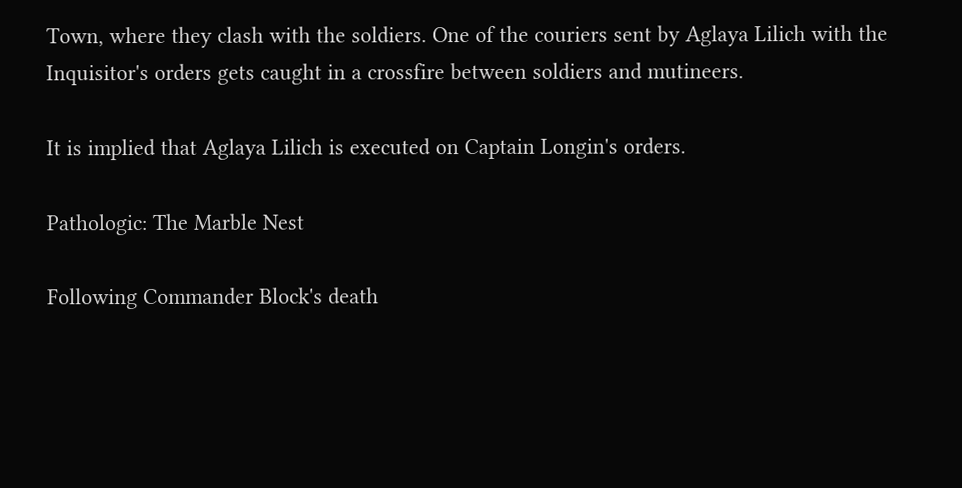Town, where they clash with the soldiers. One of the couriers sent by Aglaya Lilich with the Inquisitor's orders gets caught in a crossfire between soldiers and mutineers.

It is implied that Aglaya Lilich is executed on Captain Longin's orders.

Pathologic: The Marble Nest

Following Commander Block's death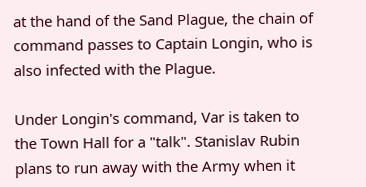at the hand of the Sand Plague, the chain of command passes to Captain Longin, who is also infected with the Plague.

Under Longin's command, Var is taken to the Town Hall for a "talk". Stanislav Rubin plans to run away with the Army when it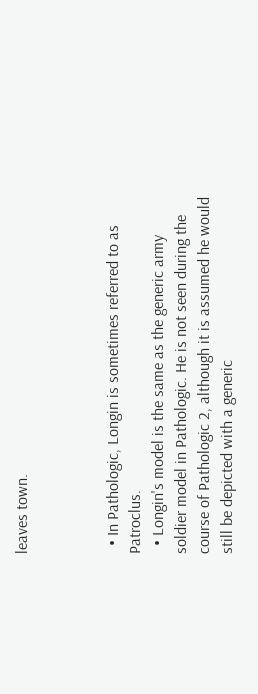leaves town.



  • In Pathologic, Longin is sometimes referred to as Patroclus.
  • Longin's model is the same as the generic army soldier model in Pathologic. He is not seen during the course of Pathologic 2, although it is assumed he would still be depicted with a generic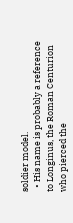soldier model.
  • His name is probably a reference to Longinus, the Roman Centurion who pierced the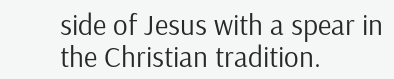side of Jesus with a spear in the Christian tradition.